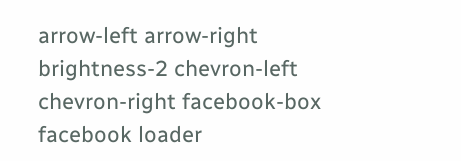arrow-left arrow-right brightness-2 chevron-left chevron-right facebook-box facebook loader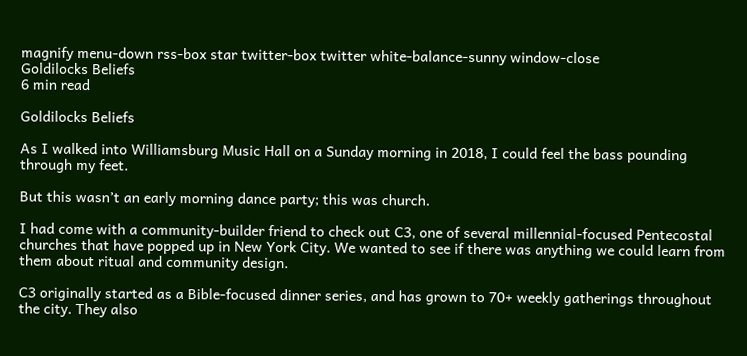magnify menu-down rss-box star twitter-box twitter white-balance-sunny window-close
Goldilocks Beliefs
6 min read

Goldilocks Beliefs

As I walked into Williamsburg Music Hall on a Sunday morning in 2018, I could feel the bass pounding through my feet.

But this wasn’t an early morning dance party; this was church.

I had come with a community-builder friend to check out C3, one of several millennial-focused Pentecostal churches that have popped up in New York City. We wanted to see if there was anything we could learn from them about ritual and community design.

C3 originally started as a Bible-focused dinner series, and has grown to 70+ weekly gatherings throughout the city. They also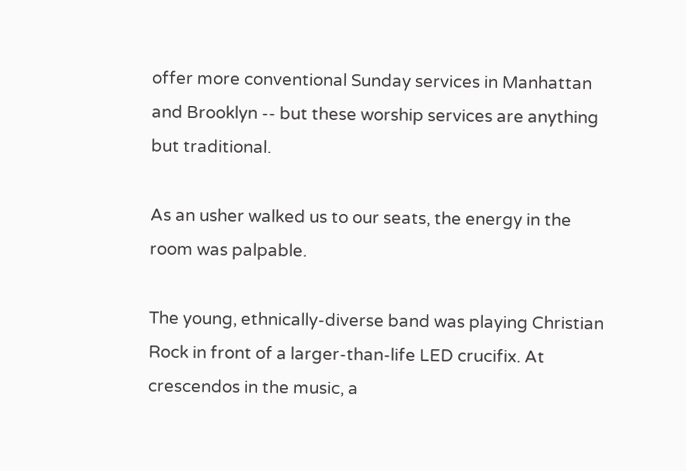offer more conventional Sunday services in Manhattan and Brooklyn -- but these worship services are anything but traditional.

As an usher walked us to our seats, the energy in the room was palpable.

The young, ethnically-diverse band was playing Christian Rock in front of a larger-than-life LED crucifix. At crescendos in the music, a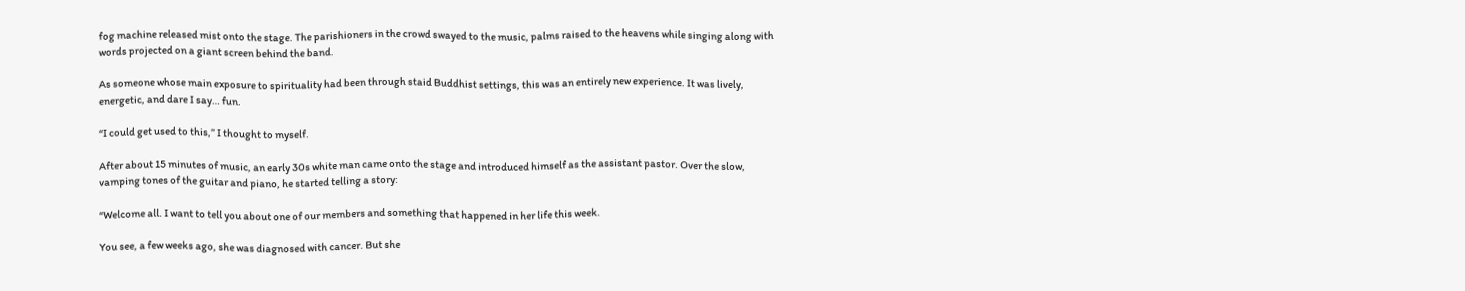fog machine released mist onto the stage. The parishioners in the crowd swayed to the music, palms raised to the heavens while singing along with words projected on a giant screen behind the band.

As someone whose main exposure to spirituality had been through staid Buddhist settings, this was an entirely new experience. It was lively, energetic, and dare I say… fun.

“I could get used to this,” I thought to myself.

After about 15 minutes of music, an early 30s white man came onto the stage and introduced himself as the assistant pastor. Over the slow, vamping tones of the guitar and piano, he started telling a story:

“Welcome all. I want to tell you about one of our members and something that happened in her life this week.

You see, a few weeks ago, she was diagnosed with cancer. But she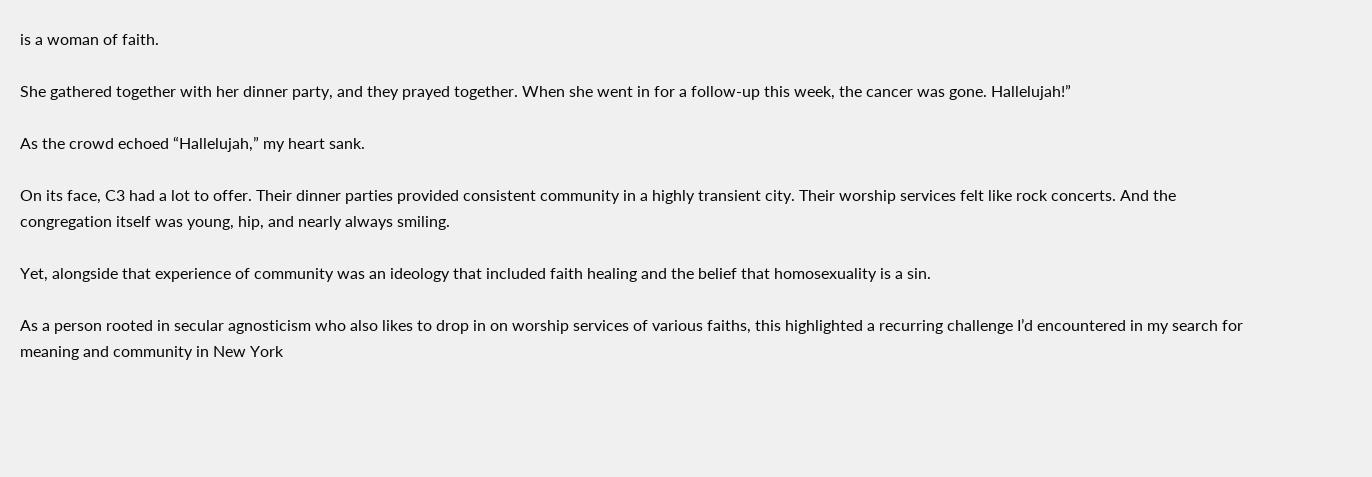is a woman of faith.

She gathered together with her dinner party, and they prayed together. When she went in for a follow-up this week, the cancer was gone. Hallelujah!”

As the crowd echoed “Hallelujah,” my heart sank.

On its face, C3 had a lot to offer. Their dinner parties provided consistent community in a highly transient city. Their worship services felt like rock concerts. And the congregation itself was young, hip, and nearly always smiling.

Yet, alongside that experience of community was an ideology that included faith healing and the belief that homosexuality is a sin.

As a person rooted in secular agnosticism who also likes to drop in on worship services of various faiths, this highlighted a recurring challenge I’d encountered in my search for meaning and community in New York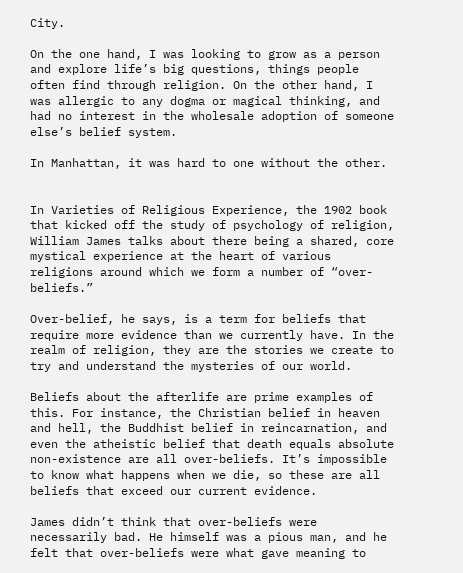City.

On the one hand, I was looking to grow as a person and explore life’s big questions, things people often find through religion. On the other hand, I was allergic to any dogma or magical thinking, and had no interest in the wholesale adoption of someone else’s belief system.

In Manhattan, it was hard to one without the other.


In Varieties of Religious Experience, the 1902 book that kicked off the study of psychology of religion, William James talks about there being a shared, core mystical experience at the heart of various religions around which we form a number of “over-beliefs.”

Over-belief, he says, is a term for beliefs that require more evidence than we currently have. In the realm of religion, they are the stories we create to try and understand the mysteries of our world.

Beliefs about the afterlife are prime examples of this. For instance, the Christian belief in heaven and hell, the Buddhist belief in reincarnation, and even the atheistic belief that death equals absolute non-existence are all over-beliefs. It’s impossible to know what happens when we die, so these are all beliefs that exceed our current evidence.

James didn’t think that over-beliefs were necessarily bad. He himself was a pious man, and he felt that over-beliefs were what gave meaning to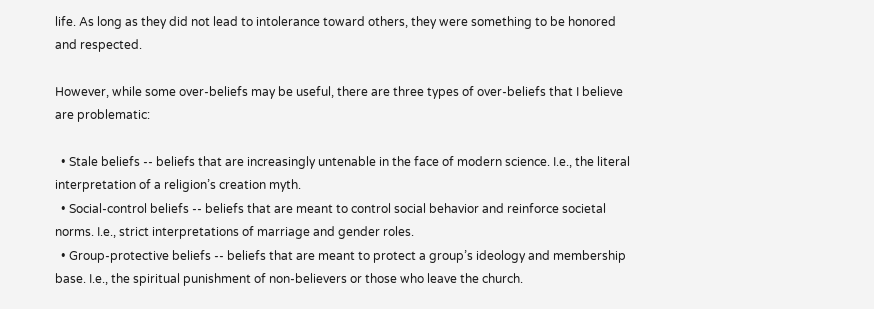life. As long as they did not lead to intolerance toward others, they were something to be honored and respected.

However, while some over-beliefs may be useful, there are three types of over-beliefs that I believe are problematic:

  • Stale beliefs -- beliefs that are increasingly untenable in the face of modern science. I.e., the literal interpretation of a religion’s creation myth.
  • Social-control beliefs -- beliefs that are meant to control social behavior and reinforce societal norms. I.e., strict interpretations of marriage and gender roles.
  • Group-protective beliefs -- beliefs that are meant to protect a group’s ideology and membership base. I.e., the spiritual punishment of non-believers or those who leave the church.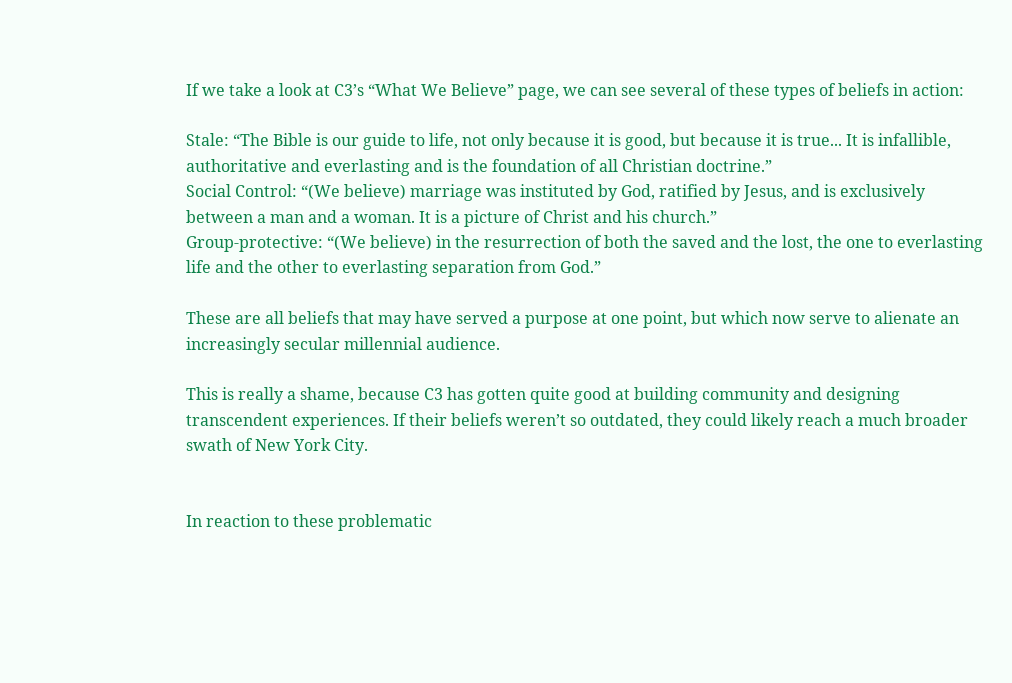If we take a look at C3’s “What We Believe” page, we can see several of these types of beliefs in action:

Stale: “The Bible is our guide to life, not only because it is good, but because it is true... It is infallible, authoritative and everlasting and is the foundation of all Christian doctrine.”
Social Control: “(We believe) marriage was instituted by God, ratified by Jesus, and is exclusively between a man and a woman. It is a picture of Christ and his church.”
Group-protective: “(We believe) in the resurrection of both the saved and the lost, the one to everlasting life and the other to everlasting separation from God.”

These are all beliefs that may have served a purpose at one point, but which now serve to alienate an increasingly secular millennial audience.

This is really a shame, because C3 has gotten quite good at building community and designing transcendent experiences. If their beliefs weren’t so outdated, they could likely reach a much broader swath of New York City.


In reaction to these problematic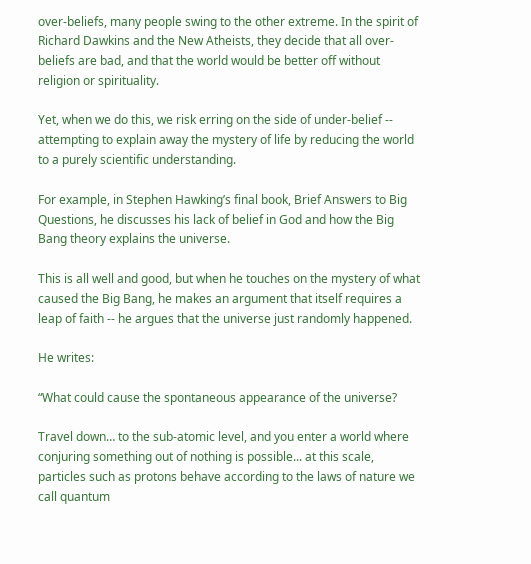over-beliefs, many people swing to the other extreme. In the spirit of Richard Dawkins and the New Atheists, they decide that all over-beliefs are bad, and that the world would be better off without religion or spirituality.

Yet, when we do this, we risk erring on the side of under-belief -- attempting to explain away the mystery of life by reducing the world to a purely scientific understanding.

For example, in Stephen Hawking’s final book, Brief Answers to Big Questions, he discusses his lack of belief in God and how the Big Bang theory explains the universe.

This is all well and good, but when he touches on the mystery of what caused the Big Bang, he makes an argument that itself requires a leap of faith -- he argues that the universe just randomly happened.

He writes:

“What could cause the spontaneous appearance of the universe?

Travel down… to the sub-atomic level, and you enter a world where conjuring something out of nothing is possible... at this scale, particles such as protons behave according to the laws of nature we call quantum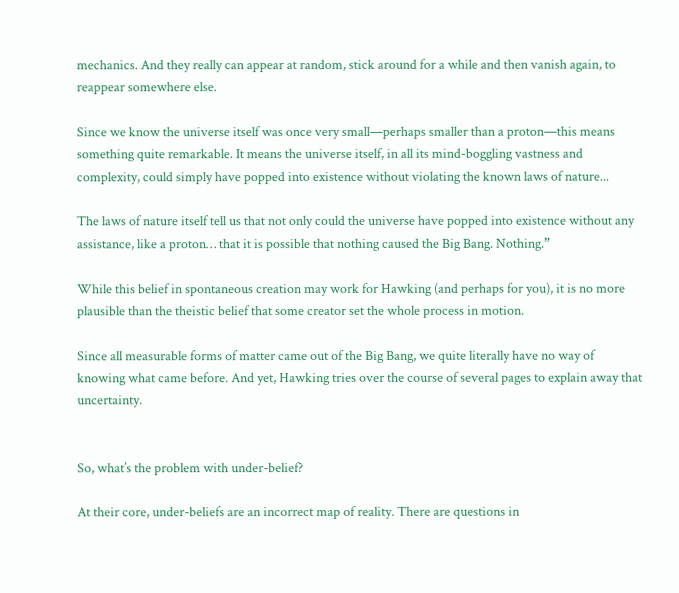mechanics. And they really can appear at random, stick around for a while and then vanish again, to reappear somewhere else.

Since we know the universe itself was once very small—perhaps smaller than a proton—this means something quite remarkable. It means the universe itself, in all its mind-boggling vastness and complexity, could simply have popped into existence without violating the known laws of nature...

The laws of nature itself tell us that not only could the universe have popped into existence without any assistance, like a proton… that it is possible that nothing caused the Big Bang. Nothing.”

While this belief in spontaneous creation may work for Hawking (and perhaps for you), it is no more plausible than the theistic belief that some creator set the whole process in motion.

Since all measurable forms of matter came out of the Big Bang, we quite literally have no way of knowing what came before. And yet, Hawking tries over the course of several pages to explain away that uncertainty.


So, what’s the problem with under-belief?

At their core, under-beliefs are an incorrect map of reality. There are questions in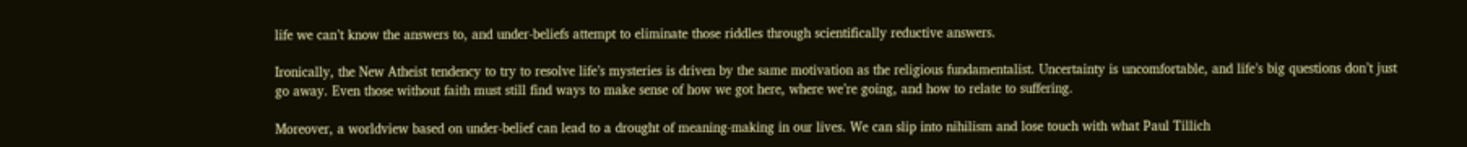life we can’t know the answers to, and under-beliefs attempt to eliminate those riddles through scientifically reductive answers.

Ironically, the New Atheist tendency to try to resolve life’s mysteries is driven by the same motivation as the religious fundamentalist. Uncertainty is uncomfortable, and life’s big questions don’t just go away. Even those without faith must still find ways to make sense of how we got here, where we’re going, and how to relate to suffering.

Moreover, a worldview based on under-belief can lead to a drought of meaning-making in our lives. We can slip into nihilism and lose touch with what Paul Tillich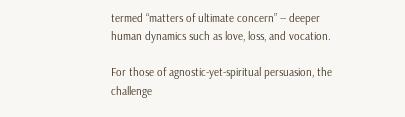termed “matters of ultimate concern” -- deeper human dynamics such as love, loss, and vocation.

For those of agnostic-yet-spiritual persuasion, the challenge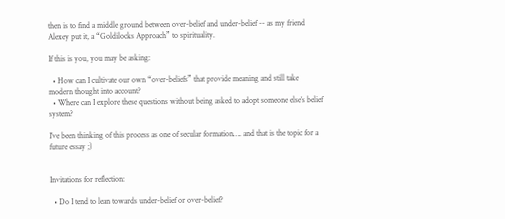then is to find a middle ground between over-belief and under-belief -- as my friend Alexey put it, a “Goldilocks Approach” to spirituality.

If this is you, you may be asking:

  • How can I cultivate our own “over-beliefs” that provide meaning and still take modern thought into account?
  • Where can I explore these questions without being asked to adopt someone else’s belief system?

I’ve been thinking of this process as one of secular formation…. and that is the topic for a future essay ;)


Invitations for reflection:

  • Do I tend to lean towards under-belief or over-belief?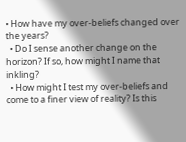• How have my over-beliefs changed over the years?
  • Do I sense another change on the horizon? If so, how might I name that inkling?
  • How might I test my over-beliefs and come to a finer view of reality? Is this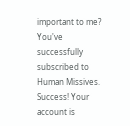important to me?
You've successfully subscribed to Human Missives.
Success! Your account is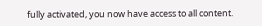fully activated, you now have access to all content.